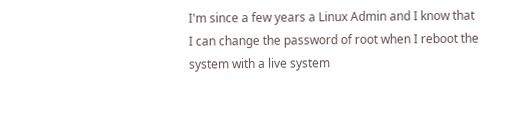I'm since a few years a Linux Admin and I know that I can change the password of root when I reboot the system with a live system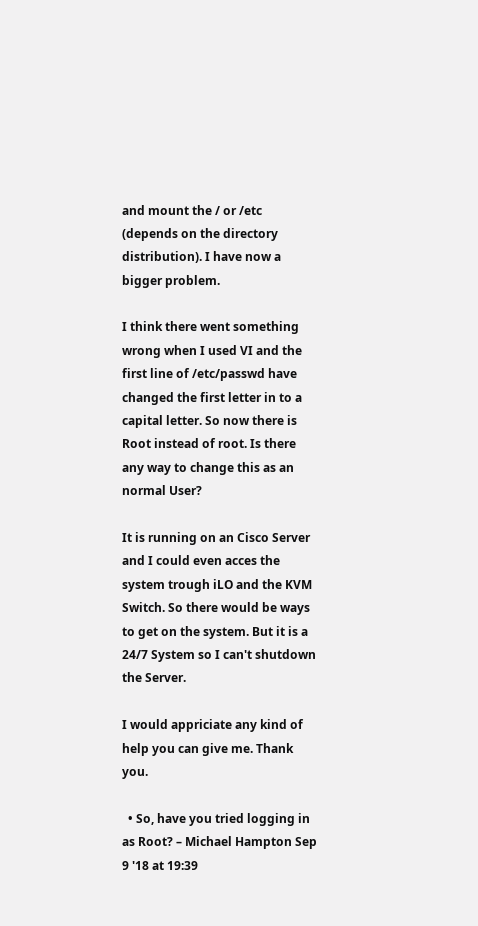and mount the / or /etc (depends on the directory distribution). I have now a bigger problem.

I think there went something wrong when I used VI and the first line of /etc/passwd have changed the first letter in to a capital letter. So now there is Root instead of root. Is there any way to change this as an normal User?

It is running on an Cisco Server and I could even acces the system trough iLO and the KVM Switch. So there would be ways to get on the system. But it is a 24/7 System so I can't shutdown the Server.

I would appriciate any kind of help you can give me. Thank you.

  • So, have you tried logging in as Root? – Michael Hampton Sep 9 '18 at 19:39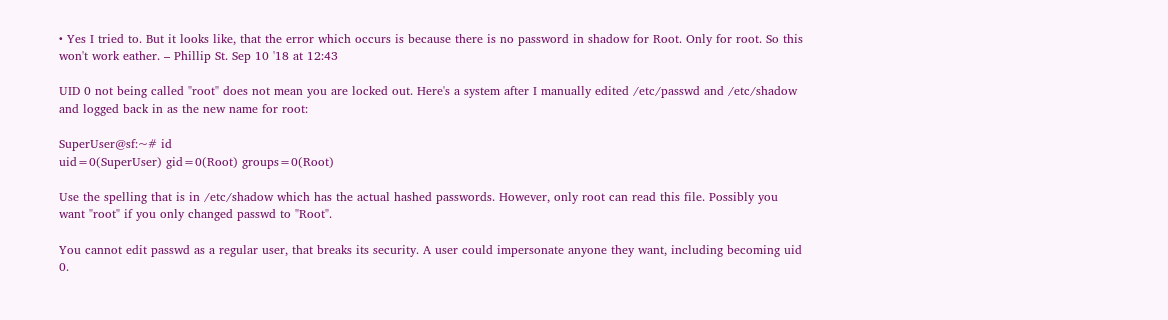• Yes I tried to. But it looks like, that the error which occurs is because there is no password in shadow for Root. Only for root. So this won't work eather. – Phillip St. Sep 10 '18 at 12:43

UID 0 not being called "root" does not mean you are locked out. Here's a system after I manually edited /etc/passwd and /etc/shadow and logged back in as the new name for root:

SuperUser@sf:~# id
uid=0(SuperUser) gid=0(Root) groups=0(Root)

Use the spelling that is in /etc/shadow which has the actual hashed passwords. However, only root can read this file. Possibly you want "root" if you only changed passwd to "Root".

You cannot edit passwd as a regular user, that breaks its security. A user could impersonate anyone they want, including becoming uid 0.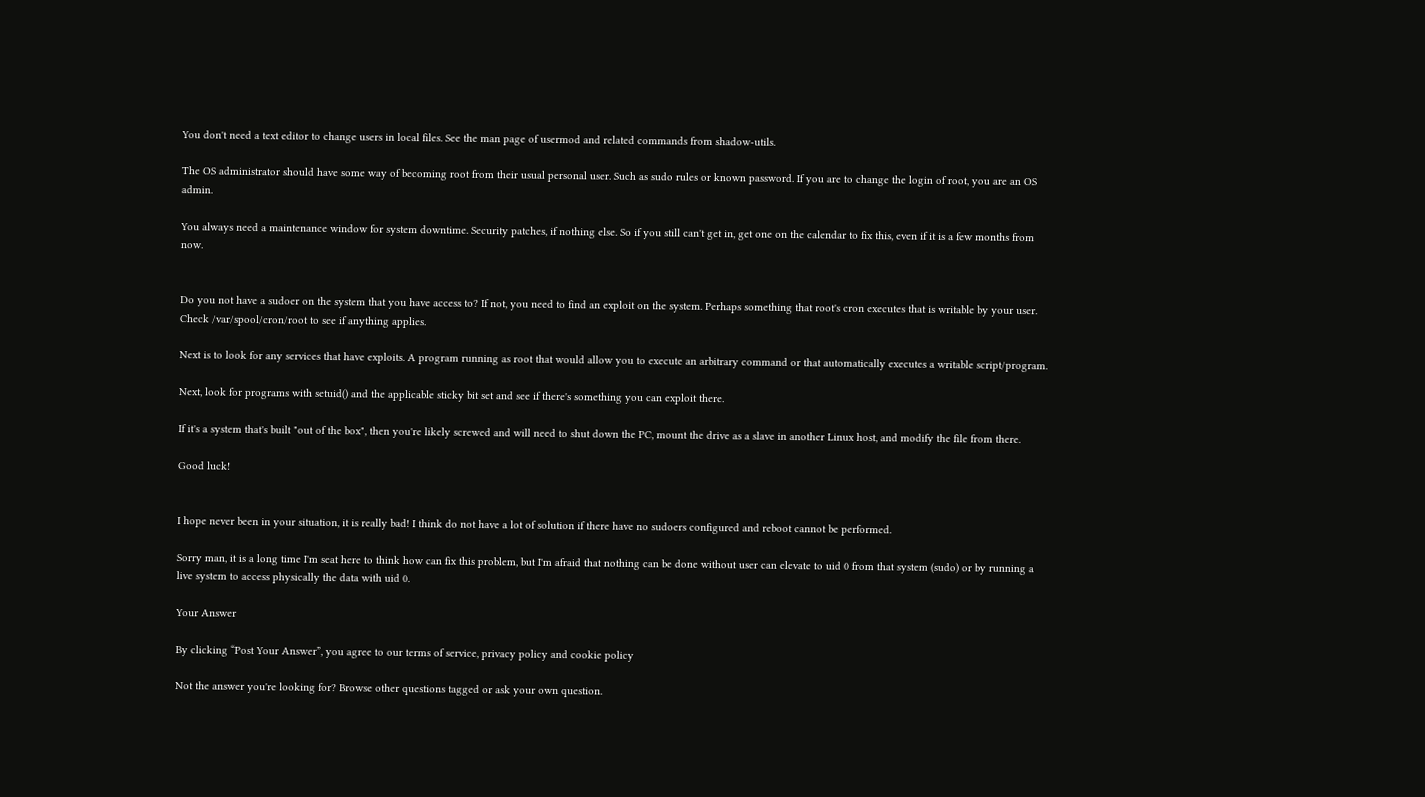You don't need a text editor to change users in local files. See the man page of usermod and related commands from shadow-utils.

The OS administrator should have some way of becoming root from their usual personal user. Such as sudo rules or known password. If you are to change the login of root, you are an OS admin.

You always need a maintenance window for system downtime. Security patches, if nothing else. So if you still can't get in, get one on the calendar to fix this, even if it is a few months from now.


Do you not have a sudoer on the system that you have access to? If not, you need to find an exploit on the system. Perhaps something that root's cron executes that is writable by your user. Check /var/spool/cron/root to see if anything applies.

Next is to look for any services that have exploits. A program running as root that would allow you to execute an arbitrary command or that automatically executes a writable script/program.

Next, look for programs with setuid() and the applicable sticky bit set and see if there's something you can exploit there.

If it's a system that's built "out of the box", then you're likely screwed and will need to shut down the PC, mount the drive as a slave in another Linux host, and modify the file from there.

Good luck!


I hope never been in your situation, it is really bad! I think do not have a lot of solution if there have no sudoers configured and reboot cannot be performed.

Sorry man, it is a long time I'm seat here to think how can fix this problem, but I'm afraid that nothing can be done without user can elevate to uid 0 from that system (sudo) or by running a live system to access physically the data with uid 0.

Your Answer

By clicking “Post Your Answer”, you agree to our terms of service, privacy policy and cookie policy

Not the answer you're looking for? Browse other questions tagged or ask your own question.